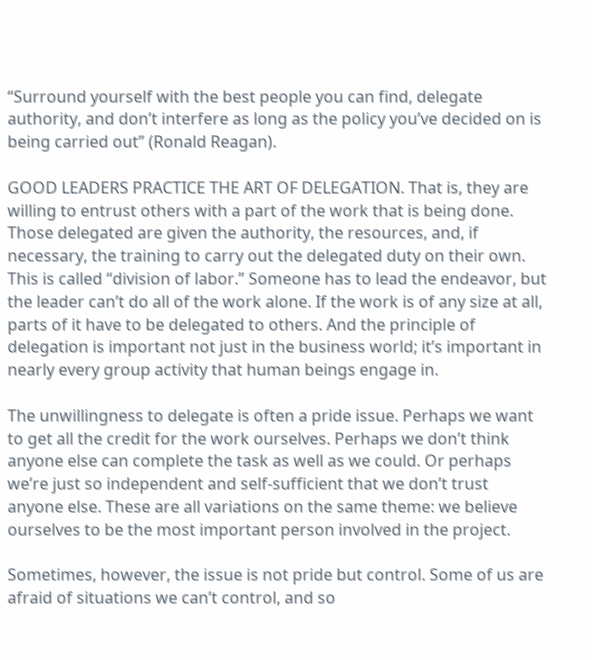“Surround yourself with the best people you can find, delegate authority, and don’t interfere as long as the policy you’ve decided on is being carried out” (Ronald Reagan).

GOOD LEADERS PRACTICE THE ART OF DELEGATION. That is, they are willing to entrust others with a part of the work that is being done. Those delegated are given the authority, the resources, and, if necessary, the training to carry out the delegated duty on their own. This is called “division of labor.” Someone has to lead the endeavor, but the leader can’t do all of the work alone. If the work is of any size at all, parts of it have to be delegated to others. And the principle of delegation is important not just in the business world; it’s important in nearly every group activity that human beings engage in.

The unwillingness to delegate is often a pride issue. Perhaps we want to get all the credit for the work ourselves. Perhaps we don’t think anyone else can complete the task as well as we could. Or perhaps we’re just so independent and self-sufficient that we don’t trust anyone else. These are all variations on the same theme: we believe ourselves to be the most important person involved in the project.

Sometimes, however, the issue is not pride but control. Some of us are afraid of situations we can’t control, and so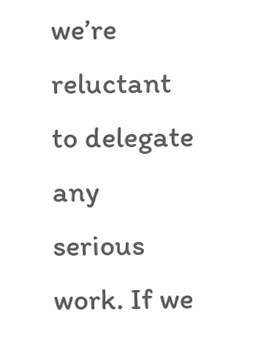we’re reluctant to delegate any serious work. If we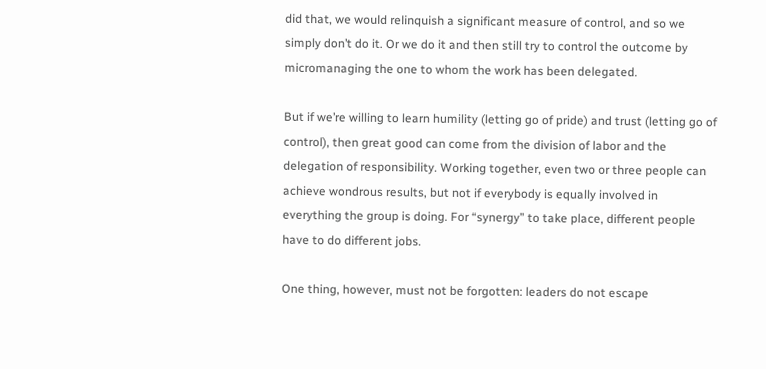did that, we would relinquish a significant measure of control, and so we simply don’t do it. Or we do it and then still try to control the outcome by micromanaging the one to whom the work has been delegated.

But if we’re willing to learn humility (letting go of pride) and trust (letting go of control), then great good can come from the division of labor and the delegation of responsibility. Working together, even two or three people can achieve wondrous results, but not if everybody is equally involved in everything the group is doing. For “synergy” to take place, different people have to do different jobs.

One thing, however, must not be forgotten: leaders do not escape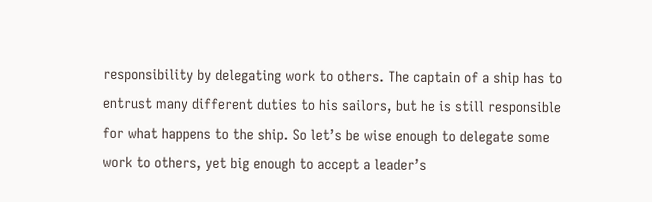responsibility by delegating work to others. The captain of a ship has to entrust many different duties to his sailors, but he is still responsible for what happens to the ship. So let’s be wise enough to delegate some work to others, yet big enough to accept a leader’s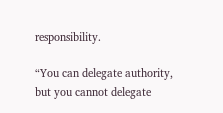responsibility.

“You can delegate authority, but you cannot delegate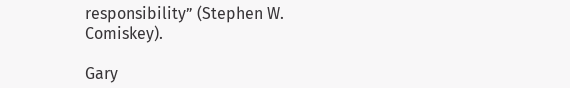responsibility” (Stephen W. Comiskey).

Gary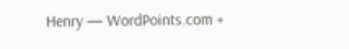Henry — WordPoints.com +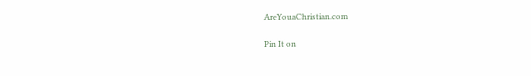AreYouaChristian.com

Pin It on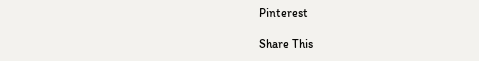Pinterest

Share This